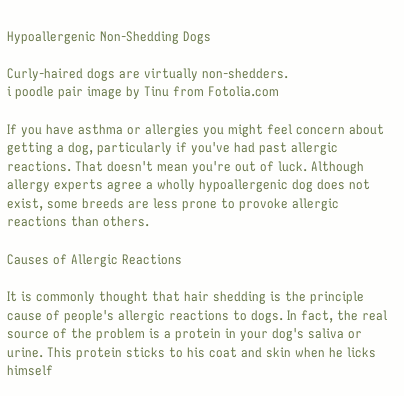Hypoallergenic Non-Shedding Dogs

Curly-haired dogs are virtually non-shedders.
i poodle pair image by Tinu from Fotolia.com

If you have asthma or allergies you might feel concern about getting a dog, particularly if you've had past allergic reactions. That doesn't mean you're out of luck. Although allergy experts agree a wholly hypoallergenic dog does not exist, some breeds are less prone to provoke allergic reactions than others.

Causes of Allergic Reactions

It is commonly thought that hair shedding is the principle cause of people's allergic reactions to dogs. In fact, the real source of the problem is a protein in your dog's saliva or urine. This protein sticks to his coat and skin when he licks himself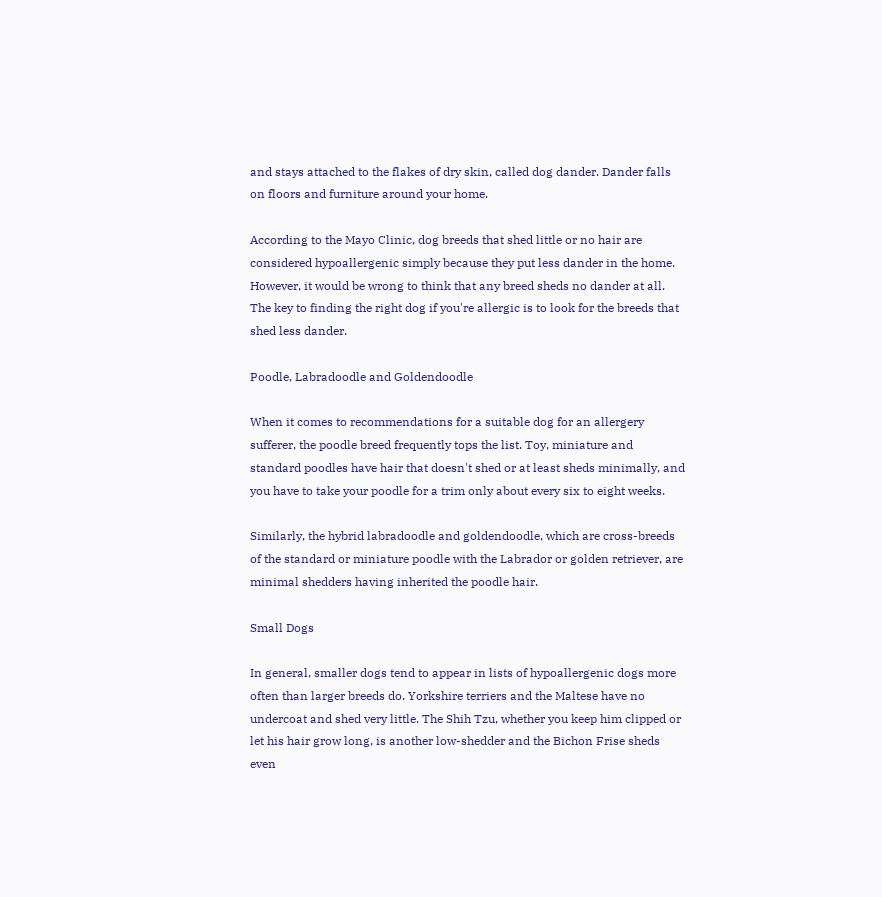and stays attached to the flakes of dry skin, called dog dander. Dander falls on floors and furniture around your home.

According to the Mayo Clinic, dog breeds that shed little or no hair are considered hypoallergenic simply because they put less dander in the home. However, it would be wrong to think that any breed sheds no dander at all. The key to finding the right dog if you're allergic is to look for the breeds that shed less dander.

Poodle, Labradoodle and Goldendoodle

When it comes to recommendations for a suitable dog for an allergery sufferer, the poodle breed frequently tops the list. Toy, miniature and standard poodles have hair that doesn't shed or at least sheds minimally, and you have to take your poodle for a trim only about every six to eight weeks.

Similarly, the hybrid labradoodle and goldendoodle, which are cross-breeds of the standard or miniature poodle with the Labrador or golden retriever, are minimal shedders having inherited the poodle hair.

Small Dogs

In general, smaller dogs tend to appear in lists of hypoallergenic dogs more often than larger breeds do. Yorkshire terriers and the Maltese have no undercoat and shed very little. The Shih Tzu, whether you keep him clipped or let his hair grow long, is another low-shedder and the Bichon Frise sheds even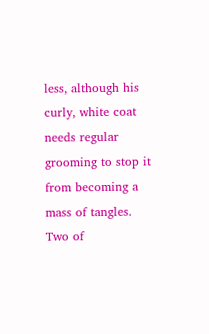less, although his curly, white coat needs regular grooming to stop it from becoming a mass of tangles. Two of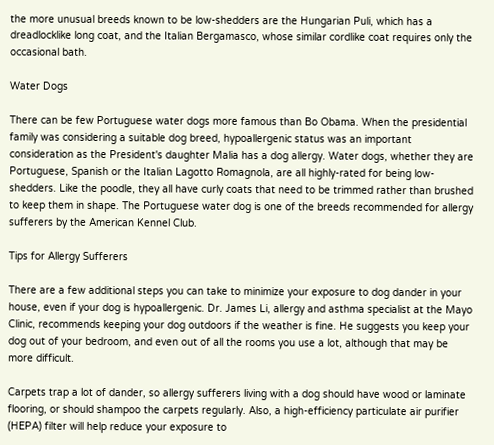the more unusual breeds known to be low-shedders are the Hungarian Puli, which has a dreadlocklike long coat, and the Italian Bergamasco, whose similar cordlike coat requires only the occasional bath.

Water Dogs

There can be few Portuguese water dogs more famous than Bo Obama. When the presidential family was considering a suitable dog breed, hypoallergenic status was an important consideration as the President's daughter Malia has a dog allergy. Water dogs, whether they are Portuguese, Spanish or the Italian Lagotto Romagnola, are all highly-rated for being low-shedders. Like the poodle, they all have curly coats that need to be trimmed rather than brushed to keep them in shape. The Portuguese water dog is one of the breeds recommended for allergy sufferers by the American Kennel Club.

Tips for Allergy Sufferers

There are a few additional steps you can take to minimize your exposure to dog dander in your house, even if your dog is hypoallergenic. Dr. James Li, allergy and asthma specialist at the Mayo Clinic, recommends keeping your dog outdoors if the weather is fine. He suggests you keep your dog out of your bedroom, and even out of all the rooms you use a lot, although that may be more difficult.

Carpets trap a lot of dander, so allergy sufferers living with a dog should have wood or laminate flooring, or should shampoo the carpets regularly. Also, a high-efficiency particulate air purifier (HEPA) filter will help reduce your exposure to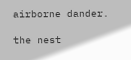airborne dander.

the nest